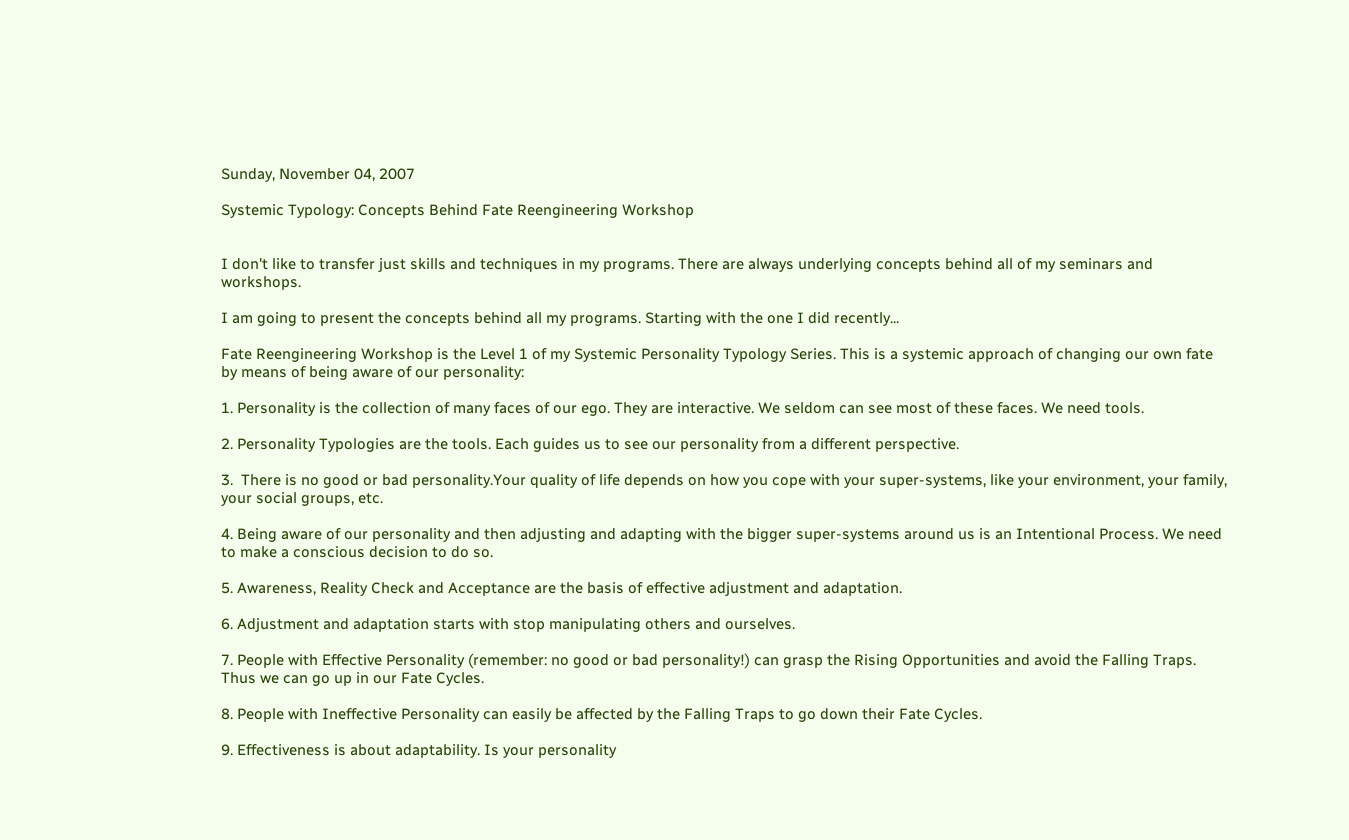Sunday, November 04, 2007

Systemic Typology: Concepts Behind Fate Reengineering Workshop


I don't like to transfer just skills and techniques in my programs. There are always underlying concepts behind all of my seminars and workshops.

I am going to present the concepts behind all my programs. Starting with the one I did recently...

Fate Reengineering Workshop is the Level 1 of my Systemic Personality Typology Series. This is a systemic approach of changing our own fate by means of being aware of our personality:

1. Personality is the collection of many faces of our ego. They are interactive. We seldom can see most of these faces. We need tools.

2. Personality Typologies are the tools. Each guides us to see our personality from a different perspective.

3.  There is no good or bad personality.Your quality of life depends on how you cope with your super-systems, like your environment, your family, your social groups, etc.

4. Being aware of our personality and then adjusting and adapting with the bigger super-systems around us is an Intentional Process. We need to make a conscious decision to do so.

5. Awareness, Reality Check and Acceptance are the basis of effective adjustment and adaptation.

6. Adjustment and adaptation starts with stop manipulating others and ourselves.

7. People with Effective Personality (remember: no good or bad personality!) can grasp the Rising Opportunities and avoid the Falling Traps. Thus we can go up in our Fate Cycles.

8. People with Ineffective Personality can easily be affected by the Falling Traps to go down their Fate Cycles.

9. Effectiveness is about adaptability. Is your personality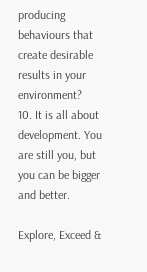producing behaviours that create desirable results in your environment?
10. It is all about development. You are still you, but you can be bigger and better.

Explore, Exceed &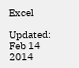Excel

Updated: Feb 14 2014